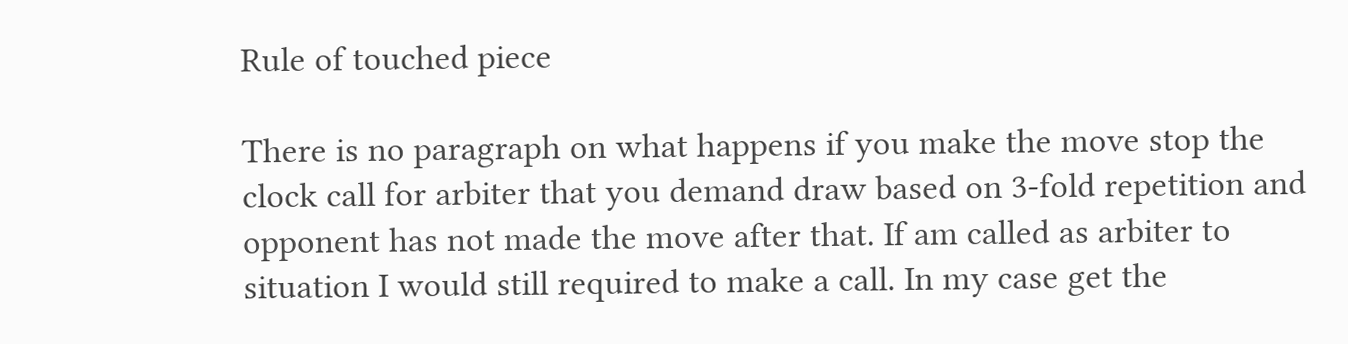Rule of touched piece

There is no paragraph on what happens if you make the move stop the clock call for arbiter that you demand draw based on 3-fold repetition and opponent has not made the move after that. If am called as arbiter to situation I would still required to make a call. In my case get the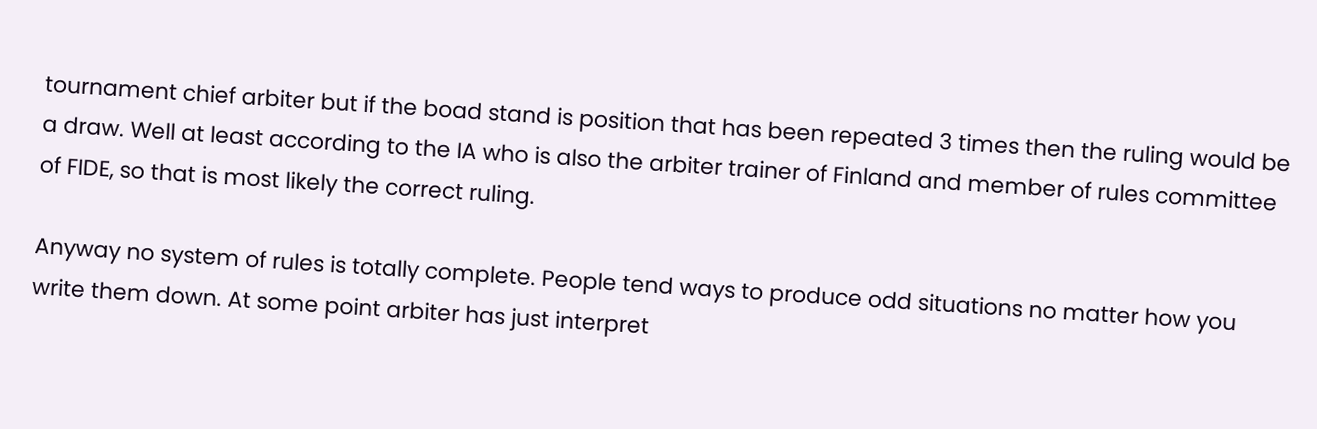tournament chief arbiter but if the boad stand is position that has been repeated 3 times then the ruling would be a draw. Well at least according to the IA who is also the arbiter trainer of Finland and member of rules committee of FIDE, so that is most likely the correct ruling.

Anyway no system of rules is totally complete. People tend ways to produce odd situations no matter how you write them down. At some point arbiter has just interpret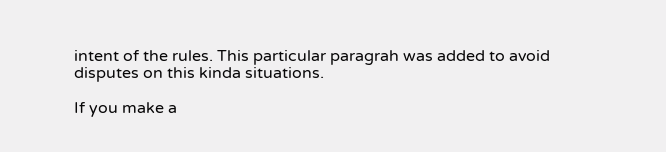intent of the rules. This particular paragrah was added to avoid disputes on this kinda situations.

If you make a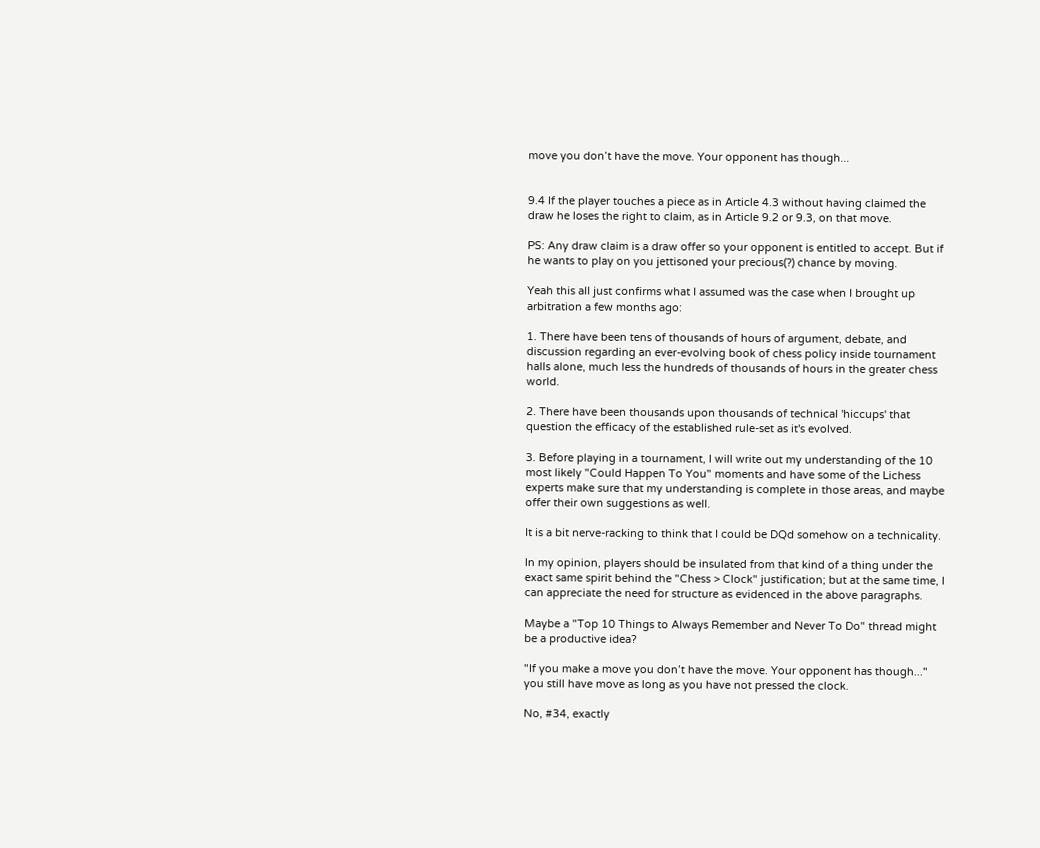move you don’t have the move. Your opponent has though...


9.4 If the player touches a piece as in Article 4.3 without having claimed the draw he loses the right to claim, as in Article 9.2 or 9.3, on that move.

PS: Any draw claim is a draw offer so your opponent is entitled to accept. But if he wants to play on you jettisoned your precious(?) chance by moving.

Yeah this all just confirms what I assumed was the case when I brought up arbitration a few months ago:

1. There have been tens of thousands of hours of argument, debate, and discussion regarding an ever-evolving book of chess policy inside tournament halls alone, much less the hundreds of thousands of hours in the greater chess world.

2. There have been thousands upon thousands of technical 'hiccups' that question the efficacy of the established rule-set as it's evolved.

3. Before playing in a tournament, I will write out my understanding of the 10 most likely "Could Happen To You" moments and have some of the Lichess experts make sure that my understanding is complete in those areas, and maybe offer their own suggestions as well.

It is a bit nerve-racking to think that I could be DQd somehow on a technicality.

In my opinion, players should be insulated from that kind of a thing under the exact same spirit behind the "Chess > Clock" justification; but at the same time, I can appreciate the need for structure as evidenced in the above paragraphs.

Maybe a "Top 10 Things to Always Remember and Never To Do" thread might be a productive idea?

"If you make a move you don’t have the move. Your opponent has though..." you still have move as long as you have not pressed the clock.

No, #34, exactly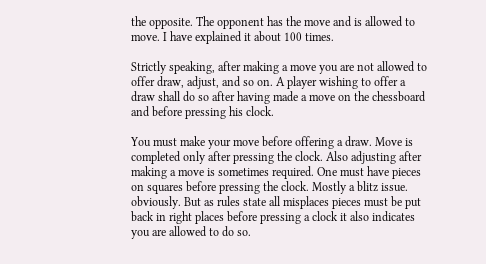the opposite. The opponent has the move and is allowed to move. I have explained it about 100 times.

Strictly speaking, after making a move you are not allowed to offer draw, adjust, and so on. A player wishing to offer a draw shall do so after having made a move on the chessboard and before pressing his clock.

You must make your move before offering a draw. Move is completed only after pressing the clock. Also adjusting after making a move is sometimes required. One must have pieces on squares before pressing the clock. Mostly a blitz issue. obviously. But as rules state all misplaces pieces must be put back in right places before pressing a clock it also indicates you are allowed to do so.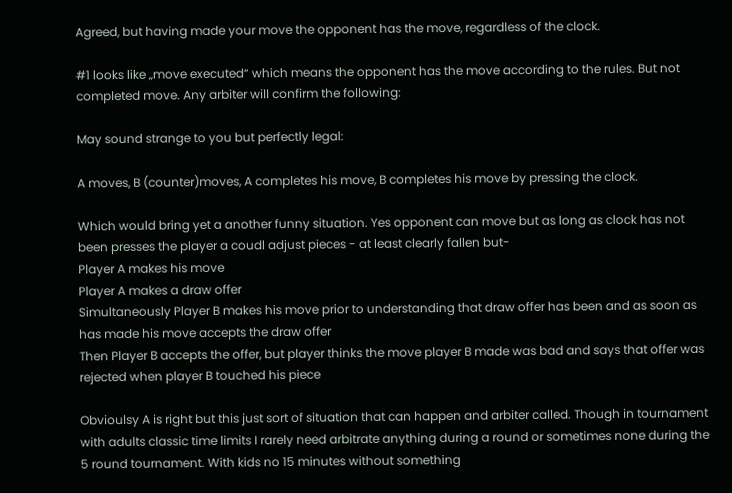Agreed, but having made your move the opponent has the move, regardless of the clock.

#1 looks like „move executed“ which means the opponent has the move according to the rules. But not completed move. Any arbiter will confirm the following:

May sound strange to you but perfectly legal:

A moves, B (counter)moves, A completes his move, B completes his move by pressing the clock.

Which would bring yet a another funny situation. Yes opponent can move but as long as clock has not been presses the player a coudl adjust pieces - at least clearly fallen but-
Player A makes his move
Player A makes a draw offer
Simultaneously Player B makes his move prior to understanding that draw offer has been and as soon as has made his move accepts the draw offer
Then Player B accepts the offer, but player thinks the move player B made was bad and says that offer was rejected when player B touched his piece

Obvioulsy A is right but this just sort of situation that can happen and arbiter called. Though in tournament with adults classic time limits I rarely need arbitrate anything during a round or sometimes none during the 5 round tournament. With kids no 15 minutes without something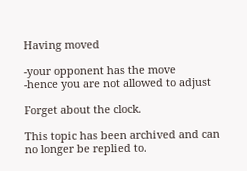Having moved

-your opponent has the move
-hence you are not allowed to adjust

Forget about the clock.

This topic has been archived and can no longer be replied to.